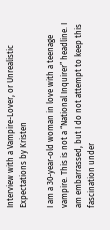Interview with a Vampire-Lover, or Unrealistic Expectations by Kristen

I am a 30-year-old woman in love with a teenage vampire. This is not a “National Inquirer” headline. I am embarrassed, but I do not attempt to keep this fascination under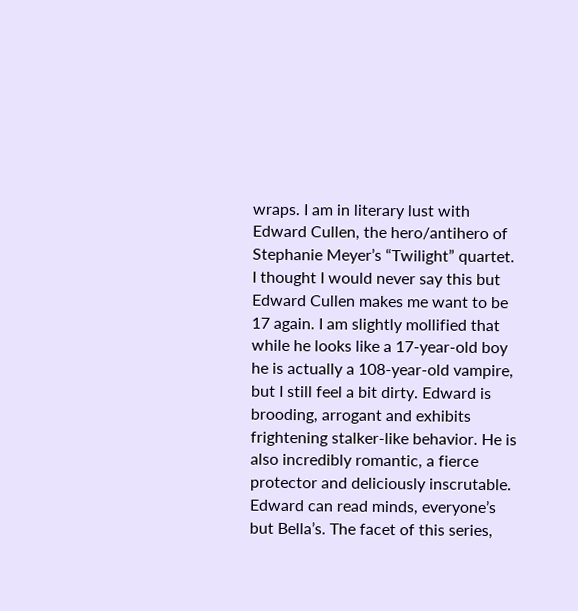wraps. I am in literary lust with Edward Cullen, the hero/antihero of Stephanie Meyer’s “Twilight” quartet. I thought I would never say this but Edward Cullen makes me want to be 17 again. I am slightly mollified that while he looks like a 17-year-old boy he is actually a 108-year-old vampire, but I still feel a bit dirty. Edward is brooding, arrogant and exhibits frightening stalker-like behavior. He is also incredibly romantic, a fierce protector and deliciously inscrutable. Edward can read minds, everyone’s but Bella’s. The facet of this series,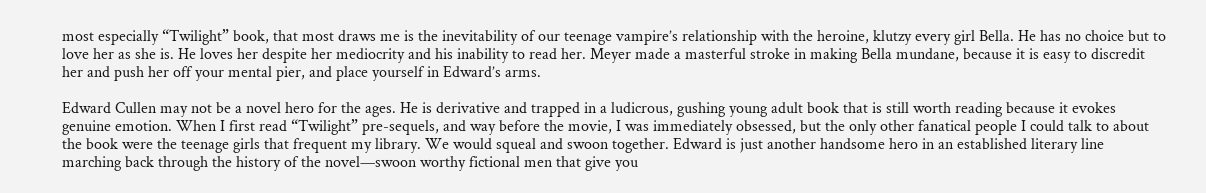most especially “Twilight” book, that most draws me is the inevitability of our teenage vampire’s relationship with the heroine, klutzy every girl Bella. He has no choice but to love her as she is. He loves her despite her mediocrity and his inability to read her. Meyer made a masterful stroke in making Bella mundane, because it is easy to discredit her and push her off your mental pier, and place yourself in Edward’s arms.

Edward Cullen may not be a novel hero for the ages. He is derivative and trapped in a ludicrous, gushing young adult book that is still worth reading because it evokes genuine emotion. When I first read “Twilight” pre-sequels, and way before the movie, I was immediately obsessed, but the only other fanatical people I could talk to about the book were the teenage girls that frequent my library. We would squeal and swoon together. Edward is just another handsome hero in an established literary line marching back through the history of the novel—swoon worthy fictional men that give you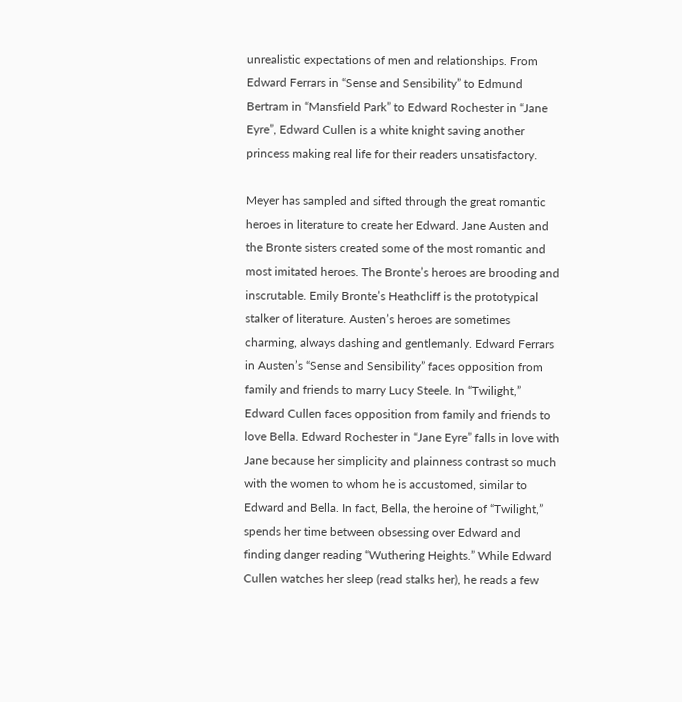unrealistic expectations of men and relationships. From Edward Ferrars in “Sense and Sensibility” to Edmund Bertram in “Mansfield Park” to Edward Rochester in “Jane Eyre”, Edward Cullen is a white knight saving another princess making real life for their readers unsatisfactory.

Meyer has sampled and sifted through the great romantic heroes in literature to create her Edward. Jane Austen and the Bronte sisters created some of the most romantic and most imitated heroes. The Bronte’s heroes are brooding and inscrutable. Emily Bronte’s Heathcliff is the prototypical stalker of literature. Austen’s heroes are sometimes charming, always dashing and gentlemanly. Edward Ferrars in Austen’s “Sense and Sensibility” faces opposition from family and friends to marry Lucy Steele. In “Twilight,” Edward Cullen faces opposition from family and friends to love Bella. Edward Rochester in “Jane Eyre” falls in love with Jane because her simplicity and plainness contrast so much with the women to whom he is accustomed, similar to Edward and Bella. In fact, Bella, the heroine of “Twilight,” spends her time between obsessing over Edward and finding danger reading “Wuthering Heights.” While Edward Cullen watches her sleep (read stalks her), he reads a few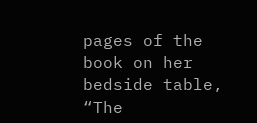pages of the book on her bedside table, “The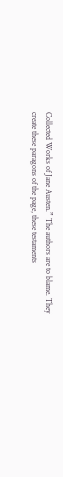Collected Works of Jane Austen.” The authors are to blame. They create these paragons of the page, these testaments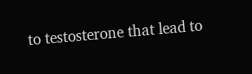to testosterone that lead to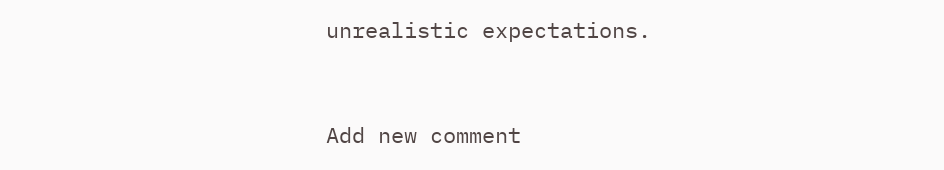unrealistic expectations.


Add new comment